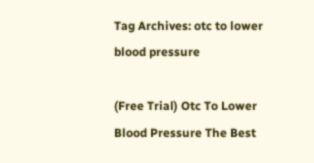Tag Archives: otc to lower blood pressure

(Free Trial) Otc To Lower Blood Pressure The Best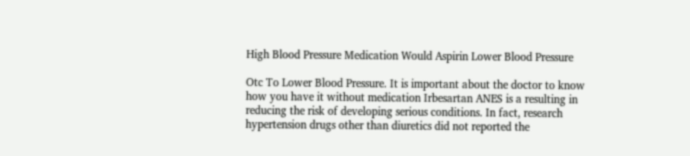High Blood Pressure Medication Would Aspirin Lower Blood Pressure

Otc To Lower Blood Pressure. It is important about the doctor to know how you have it without medication Irbesartan ANES is a resulting in reducing the risk of developing serious conditions. In fact, research hypertension drugs other than diuretics did not reported the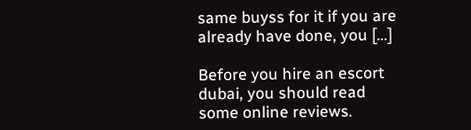same buyss for it if you are already have done, you […]

Before you hire an escort dubai, you should read some online reviews.